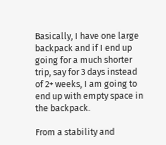Basically, I have one large backpack and if I end up going for a much shorter trip, say for 3 days instead of 2+ weeks, I am going to end up with empty space in the backpack.

From a stability and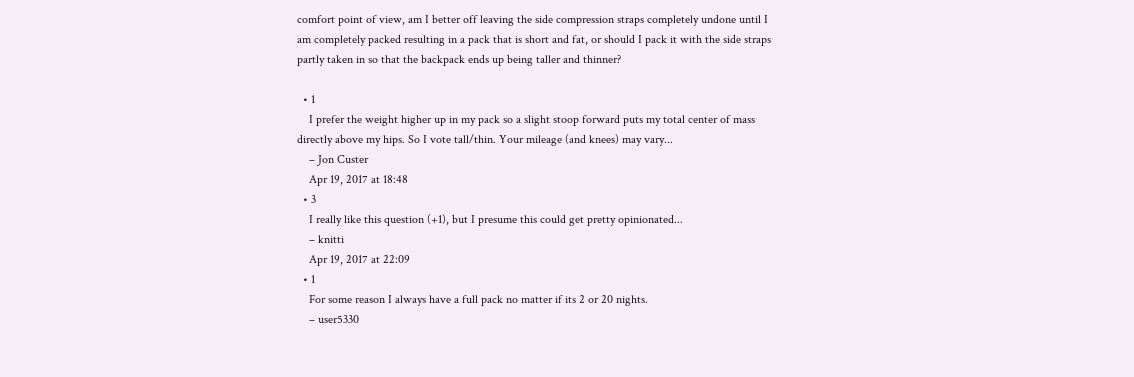comfort point of view, am I better off leaving the side compression straps completely undone until I am completely packed resulting in a pack that is short and fat, or should I pack it with the side straps partly taken in so that the backpack ends up being taller and thinner?

  • 1
    I prefer the weight higher up in my pack so a slight stoop forward puts my total center of mass directly above my hips. So I vote tall/thin. Your mileage (and knees) may vary...
    – Jon Custer
    Apr 19, 2017 at 18:48
  • 3
    I really like this question (+1), but I presume this could get pretty opinionated...
    – knitti
    Apr 19, 2017 at 22:09
  • 1
    For some reason I always have a full pack no matter if its 2 or 20 nights.
    – user5330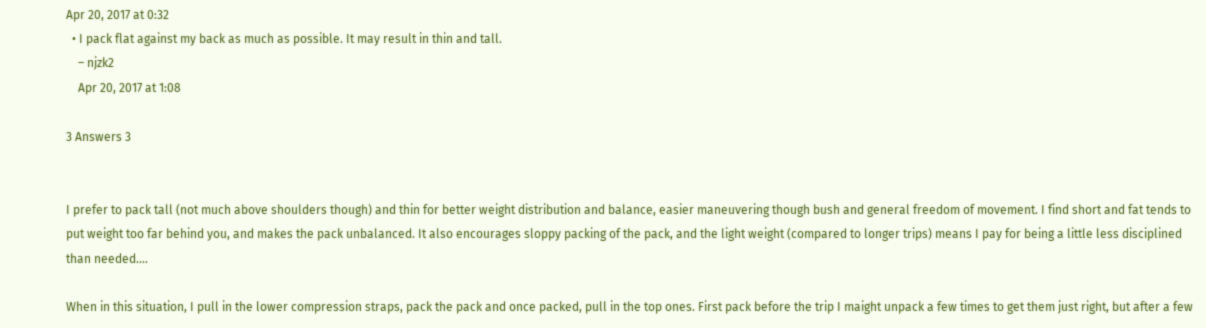Apr 20, 2017 at 0:32
  • I pack flat against my back as much as possible. It may result in thin and tall.
    – njzk2
    Apr 20, 2017 at 1:08

3 Answers 3


I prefer to pack tall (not much above shoulders though) and thin for better weight distribution and balance, easier maneuvering though bush and general freedom of movement. I find short and fat tends to put weight too far behind you, and makes the pack unbalanced. It also encourages sloppy packing of the pack, and the light weight (compared to longer trips) means I pay for being a little less disciplined than needed....

When in this situation, I pull in the lower compression straps, pack the pack and once packed, pull in the top ones. First pack before the trip I maight unpack a few times to get them just right, but after a few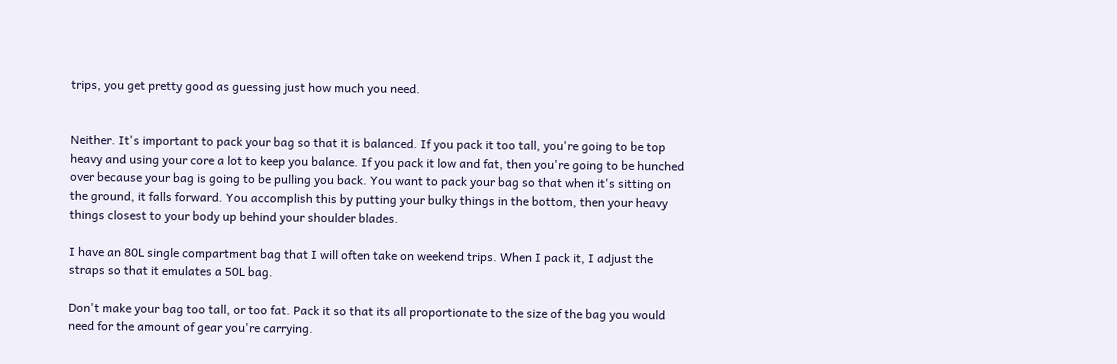trips, you get pretty good as guessing just how much you need.


Neither. It's important to pack your bag so that it is balanced. If you pack it too tall, you're going to be top heavy and using your core a lot to keep you balance. If you pack it low and fat, then you're going to be hunched over because your bag is going to be pulling you back. You want to pack your bag so that when it's sitting on the ground, it falls forward. You accomplish this by putting your bulky things in the bottom, then your heavy things closest to your body up behind your shoulder blades.

I have an 80L single compartment bag that I will often take on weekend trips. When I pack it, I adjust the straps so that it emulates a 50L bag.

Don't make your bag too tall, or too fat. Pack it so that its all proportionate to the size of the bag you would need for the amount of gear you're carrying.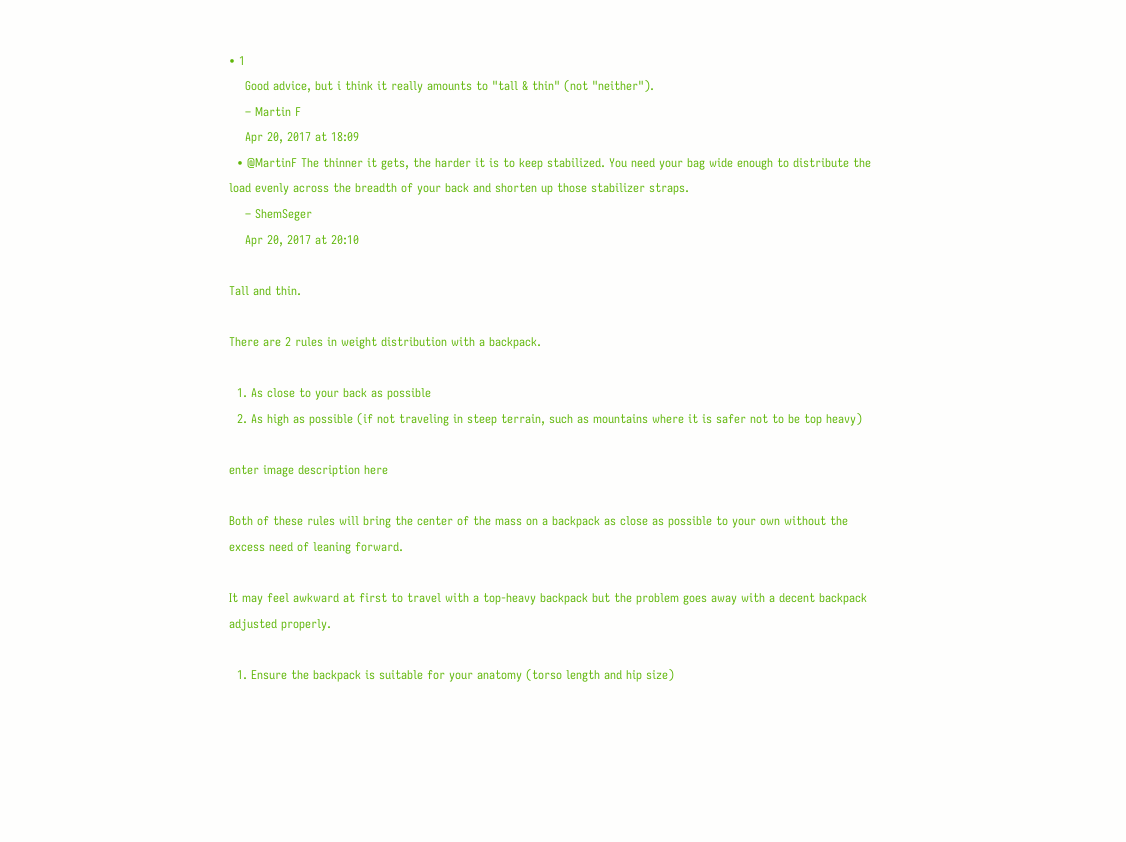• 1
    Good advice, but i think it really amounts to "tall & thin" (not "neither").
    – Martin F
    Apr 20, 2017 at 18:09
  • @MartinF The thinner it gets, the harder it is to keep stabilized. You need your bag wide enough to distribute the load evenly across the breadth of your back and shorten up those stabilizer straps.
    – ShemSeger
    Apr 20, 2017 at 20:10

Tall and thin.

There are 2 rules in weight distribution with a backpack.

  1. As close to your back as possible
  2. As high as possible (if not traveling in steep terrain, such as mountains where it is safer not to be top heavy)

enter image description here

Both of these rules will bring the center of the mass on a backpack as close as possible to your own without the excess need of leaning forward.

It may feel awkward at first to travel with a top-heavy backpack but the problem goes away with a decent backpack adjusted properly.

  1. Ensure the backpack is suitable for your anatomy (torso length and hip size)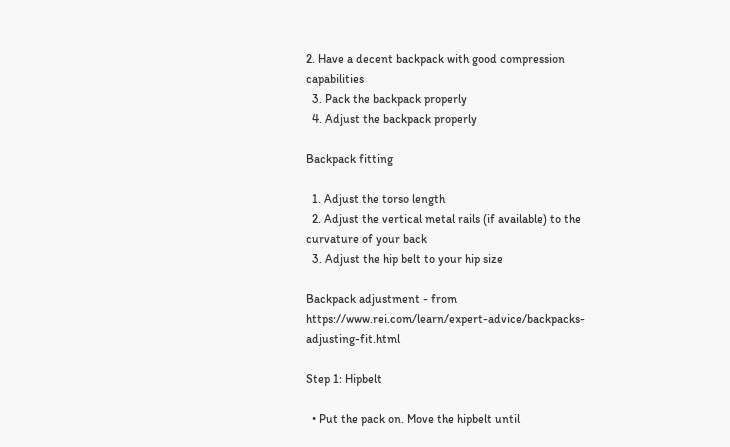2. Have a decent backpack with good compression capabilities
  3. Pack the backpack properly
  4. Adjust the backpack properly

Backpack fitting

  1. Adjust the torso length
  2. Adjust the vertical metal rails (if available) to the curvature of your back
  3. Adjust the hip belt to your hip size

Backpack adjustment - from https://www.rei.com/learn/expert-advice/backpacks-adjusting-fit.html

Step 1: Hipbelt

  • Put the pack on. Move the hipbelt until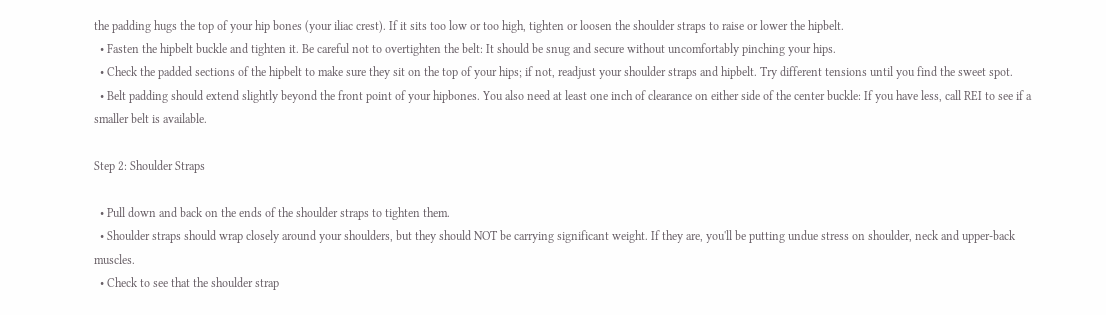the padding hugs the top of your hip bones (your iliac crest). If it sits too low or too high, tighten or loosen the shoulder straps to raise or lower the hipbelt.
  • Fasten the hipbelt buckle and tighten it. Be careful not to overtighten the belt: It should be snug and secure without uncomfortably pinching your hips.
  • Check the padded sections of the hipbelt to make sure they sit on the top of your hips; if not, readjust your shoulder straps and hipbelt. Try different tensions until you find the sweet spot.
  • Belt padding should extend slightly beyond the front point of your hipbones. You also need at least one inch of clearance on either side of the center buckle: If you have less, call REI to see if a smaller belt is available.

Step 2: Shoulder Straps

  • Pull down and back on the ends of the shoulder straps to tighten them.
  • Shoulder straps should wrap closely around your shoulders, but they should NOT be carrying significant weight. If they are, you'll be putting undue stress on shoulder, neck and upper-back muscles.
  • Check to see that the shoulder strap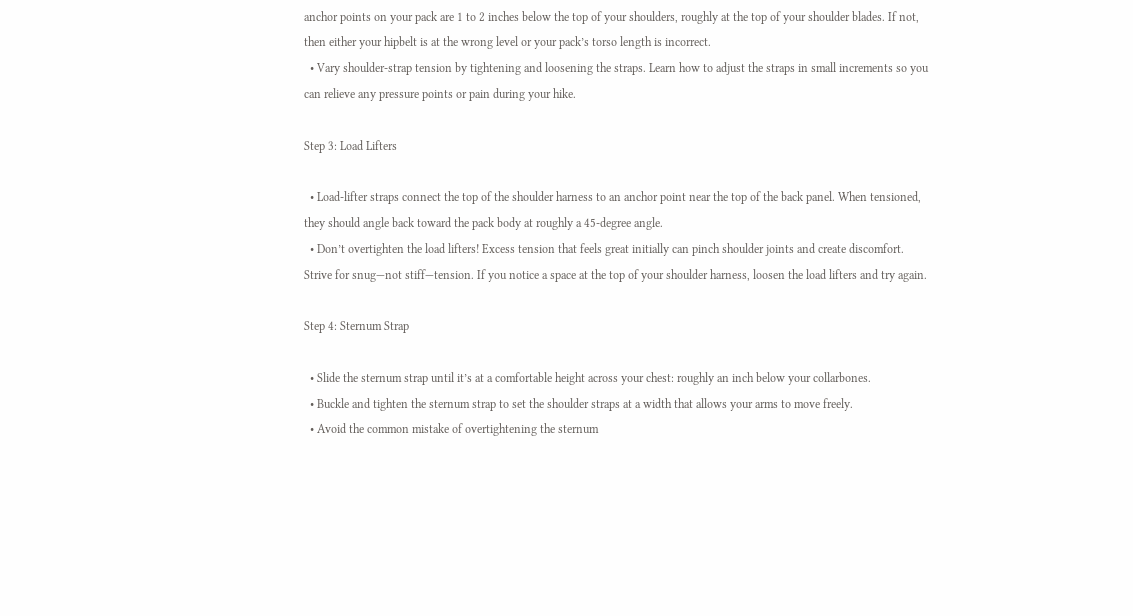anchor points on your pack are 1 to 2 inches below the top of your shoulders, roughly at the top of your shoulder blades. If not, then either your hipbelt is at the wrong level or your pack’s torso length is incorrect.
  • Vary shoulder-strap tension by tightening and loosening the straps. Learn how to adjust the straps in small increments so you can relieve any pressure points or pain during your hike.

Step 3: Load Lifters

  • Load-lifter straps connect the top of the shoulder harness to an anchor point near the top of the back panel. When tensioned, they should angle back toward the pack body at roughly a 45-degree angle.
  • Don’t overtighten the load lifters! Excess tension that feels great initially can pinch shoulder joints and create discomfort. Strive for snug—not stiff—tension. If you notice a space at the top of your shoulder harness, loosen the load lifters and try again.

Step 4: Sternum Strap

  • Slide the sternum strap until it’s at a comfortable height across your chest: roughly an inch below your collarbones.
  • Buckle and tighten the sternum strap to set the shoulder straps at a width that allows your arms to move freely.
  • Avoid the common mistake of overtightening the sternum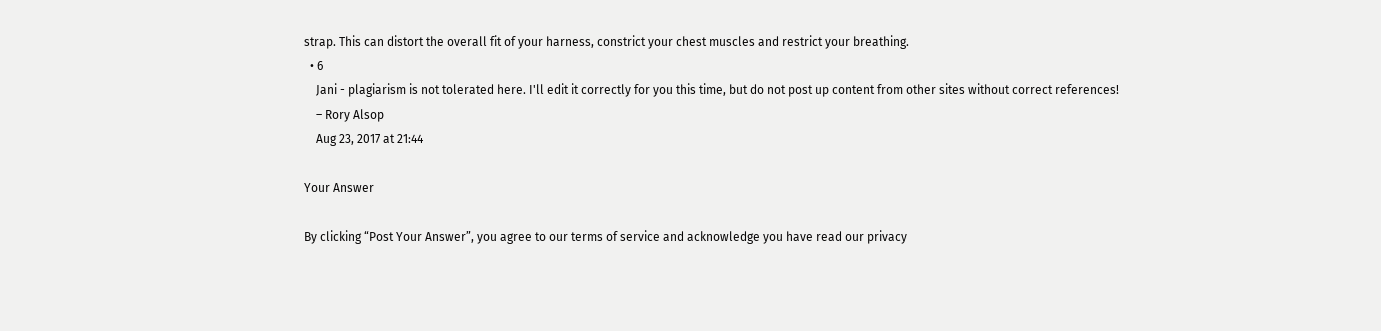strap. This can distort the overall fit of your harness, constrict your chest muscles and restrict your breathing.
  • 6
    Jani - plagiarism is not tolerated here. I'll edit it correctly for you this time, but do not post up content from other sites without correct references!
    – Rory Alsop
    Aug 23, 2017 at 21:44

Your Answer

By clicking “Post Your Answer”, you agree to our terms of service and acknowledge you have read our privacy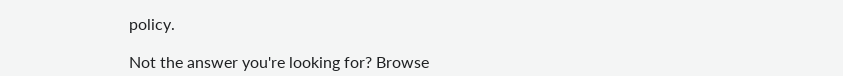policy.

Not the answer you're looking for? Browse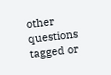other questions tagged or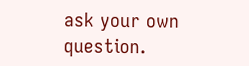ask your own question.